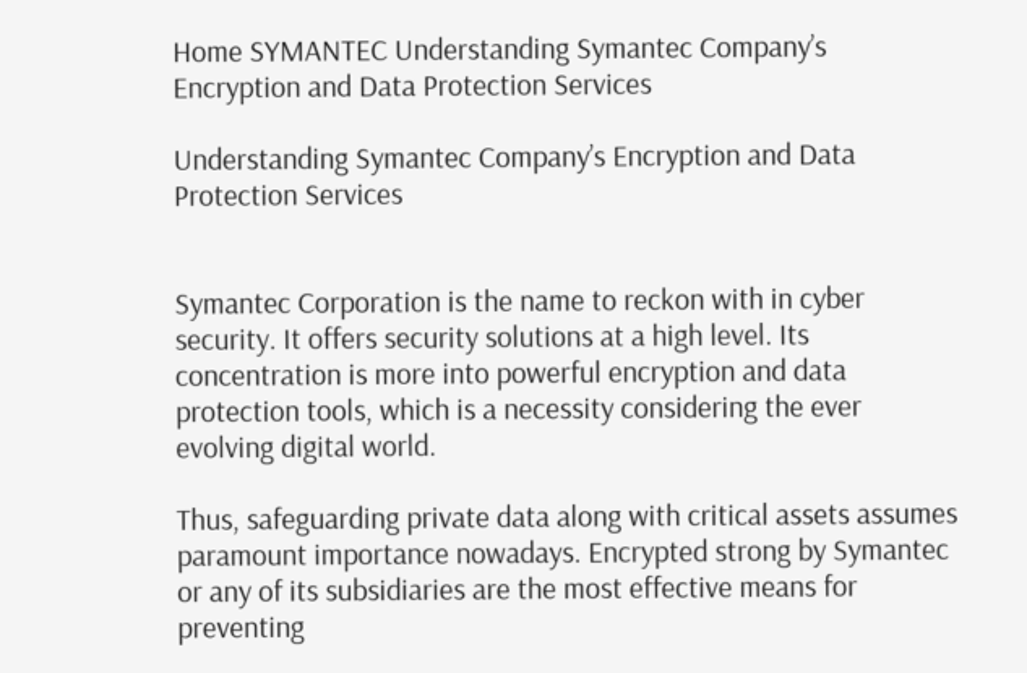Home SYMANTEC Understanding Symantec Company’s Encryption and Data Protection Services

Understanding Symantec Company’s Encryption and Data Protection Services


Symantec Corporation is the name to reckon with in cyber security. It offers security solutions at a high level. Its concentration is more into powerful encryption and data protection tools, which is a necessity considering the ever evolving digital world.

Thus, safeguarding private data along with critical assets assumes paramount importance nowadays. Encrypted strong by Symantec or any of its subsidiaries are the most effective means for preventing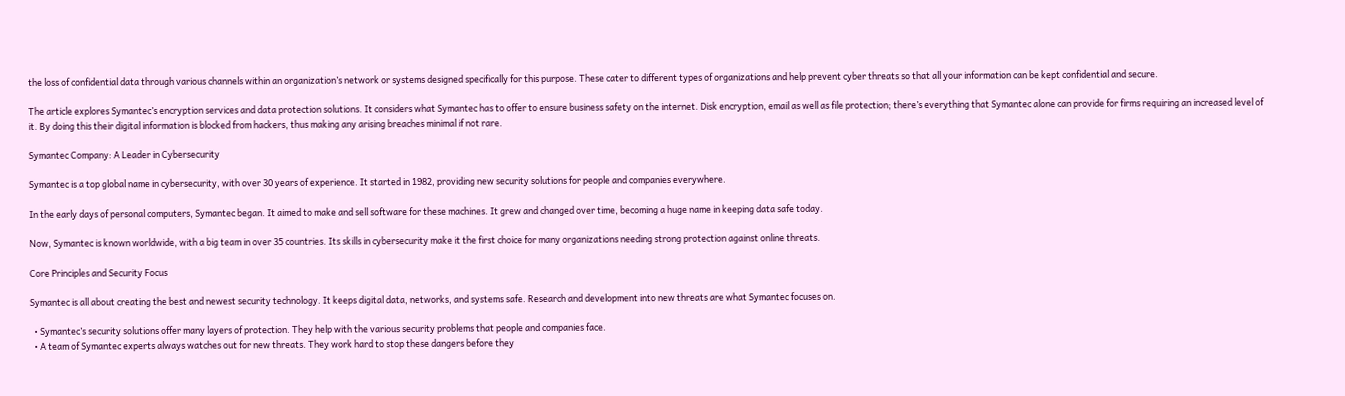the loss of confidential data through various channels within an organization’s network or systems designed specifically for this purpose. These cater to different types of organizations and help prevent cyber threats so that all your information can be kept confidential and secure.

The article explores Symantec’s encryption services and data protection solutions. It considers what Symantec has to offer to ensure business safety on the internet. Disk encryption, email as well as file protection; there’s everything that Symantec alone can provide for firms requiring an increased level of it. By doing this their digital information is blocked from hackers, thus making any arising breaches minimal if not rare.

Symantec Company: A Leader in Cybersecurity

Symantec is a top global name in cybersecurity, with over 30 years of experience. It started in 1982, providing new security solutions for people and companies everywhere.

In the early days of personal computers, Symantec began. It aimed to make and sell software for these machines. It grew and changed over time, becoming a huge name in keeping data safe today.

Now, Symantec is known worldwide, with a big team in over 35 countries. Its skills in cybersecurity make it the first choice for many organizations needing strong protection against online threats.

Core Principles and Security Focus

Symantec is all about creating the best and newest security technology. It keeps digital data, networks, and systems safe. Research and development into new threats are what Symantec focuses on.

  • Symantec’s security solutions offer many layers of protection. They help with the various security problems that people and companies face.
  • A team of Symantec experts always watches out for new threats. They work hard to stop these dangers before they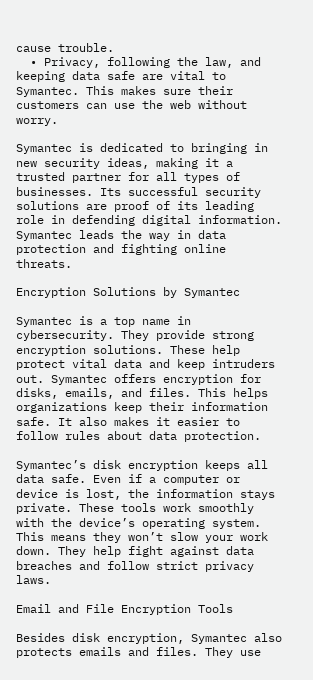cause trouble.
  • Privacy, following the law, and keeping data safe are vital to Symantec. This makes sure their customers can use the web without worry.

Symantec is dedicated to bringing in new security ideas, making it a trusted partner for all types of businesses. Its successful security solutions are proof of its leading role in defending digital information. Symantec leads the way in data protection and fighting online threats.

Encryption Solutions by Symantec

Symantec is a top name in cybersecurity. They provide strong encryption solutions. These help protect vital data and keep intruders out. Symantec offers encryption for disks, emails, and files. This helps organizations keep their information safe. It also makes it easier to follow rules about data protection.

Symantec’s disk encryption keeps all data safe. Even if a computer or device is lost, the information stays private. These tools work smoothly with the device’s operating system. This means they won’t slow your work down. They help fight against data breaches and follow strict privacy laws.

Email and File Encryption Tools

Besides disk encryption, Symantec also protects emails and files. They use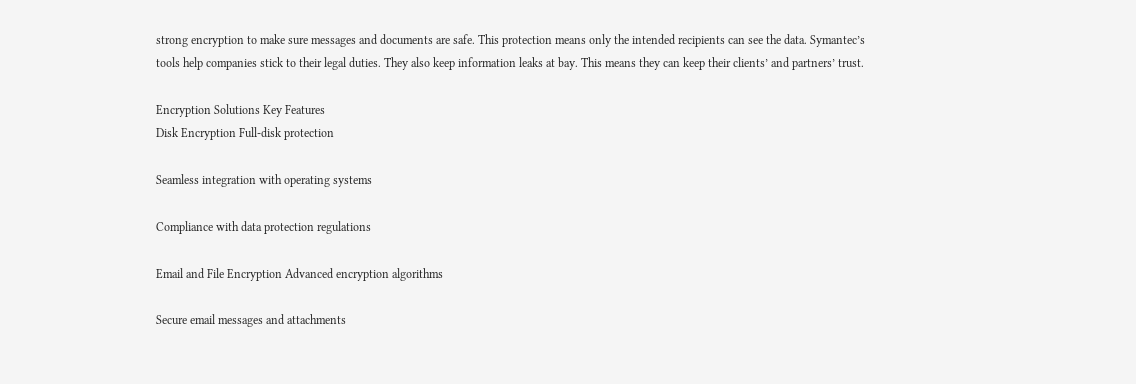strong encryption to make sure messages and documents are safe. This protection means only the intended recipients can see the data. Symantec’s tools help companies stick to their legal duties. They also keep information leaks at bay. This means they can keep their clients’ and partners’ trust.

Encryption Solutions Key Features
Disk Encryption Full-disk protection

Seamless integration with operating systems

Compliance with data protection regulations

Email and File Encryption Advanced encryption algorithms

Secure email messages and attachments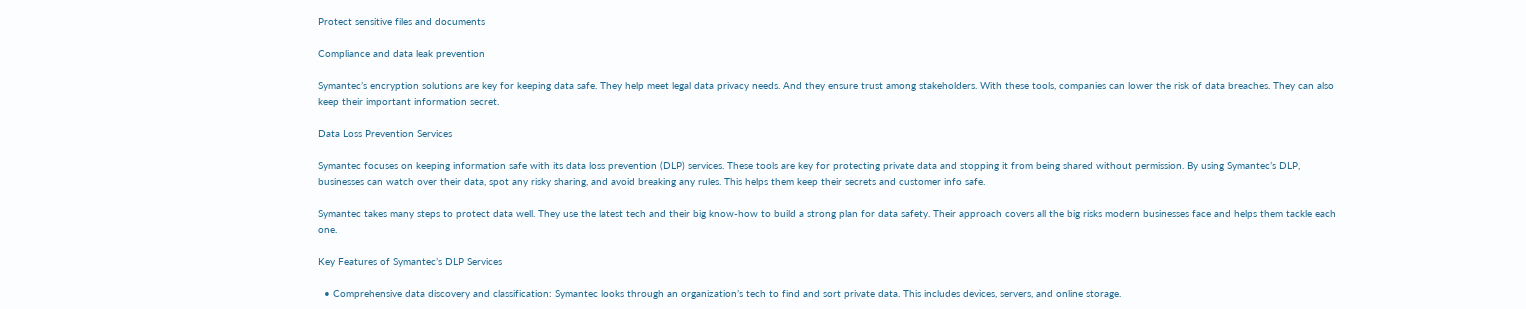Protect sensitive files and documents

Compliance and data leak prevention

Symantec’s encryption solutions are key for keeping data safe. They help meet legal data privacy needs. And they ensure trust among stakeholders. With these tools, companies can lower the risk of data breaches. They can also keep their important information secret.

Data Loss Prevention Services

Symantec focuses on keeping information safe with its data loss prevention (DLP) services. These tools are key for protecting private data and stopping it from being shared without permission. By using Symantec’s DLP, businesses can watch over their data, spot any risky sharing, and avoid breaking any rules. This helps them keep their secrets and customer info safe.

Symantec takes many steps to protect data well. They use the latest tech and their big know-how to build a strong plan for data safety. Their approach covers all the big risks modern businesses face and helps them tackle each one.

Key Features of Symantec’s DLP Services

  • Comprehensive data discovery and classification: Symantec looks through an organization’s tech to find and sort private data. This includes devices, servers, and online storage.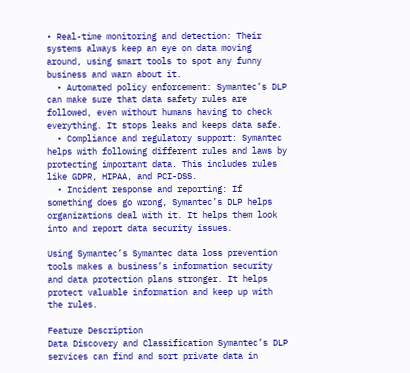• Real-time monitoring and detection: Their systems always keep an eye on data moving around, using smart tools to spot any funny business and warn about it.
  • Automated policy enforcement: Symantec’s DLP can make sure that data safety rules are followed, even without humans having to check everything. It stops leaks and keeps data safe.
  • Compliance and regulatory support: Symantec helps with following different rules and laws by protecting important data. This includes rules like GDPR, HIPAA, and PCI-DSS.
  • Incident response and reporting: If something does go wrong, Symantec’s DLP helps organizations deal with it. It helps them look into and report data security issues.

Using Symantec’s Symantec data loss prevention tools makes a business’s information security and data protection plans stronger. It helps protect valuable information and keep up with the rules.

Feature Description
Data Discovery and Classification Symantec’s DLP services can find and sort private data in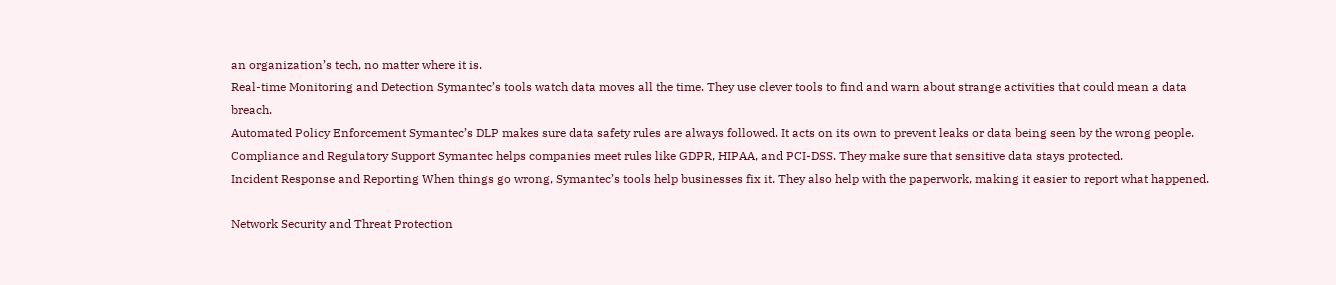an organization’s tech, no matter where it is.
Real-time Monitoring and Detection Symantec’s tools watch data moves all the time. They use clever tools to find and warn about strange activities that could mean a data breach.
Automated Policy Enforcement Symantec’s DLP makes sure data safety rules are always followed. It acts on its own to prevent leaks or data being seen by the wrong people.
Compliance and Regulatory Support Symantec helps companies meet rules like GDPR, HIPAA, and PCI-DSS. They make sure that sensitive data stays protected.
Incident Response and Reporting When things go wrong, Symantec’s tools help businesses fix it. They also help with the paperwork, making it easier to report what happened.

Network Security and Threat Protection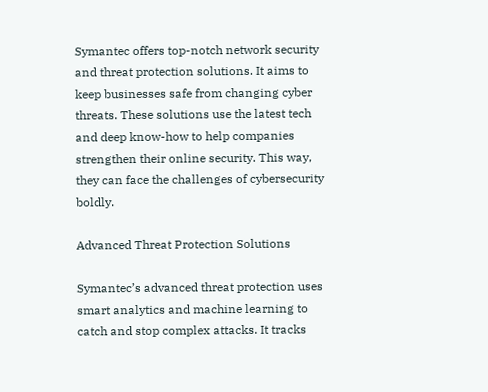Symantec offers top-notch network security and threat protection solutions. It aims to keep businesses safe from changing cyber threats. These solutions use the latest tech and deep know-how to help companies strengthen their online security. This way, they can face the challenges of cybersecurity boldly.

Advanced Threat Protection Solutions

Symantec’s advanced threat protection uses smart analytics and machine learning to catch and stop complex attacks. It tracks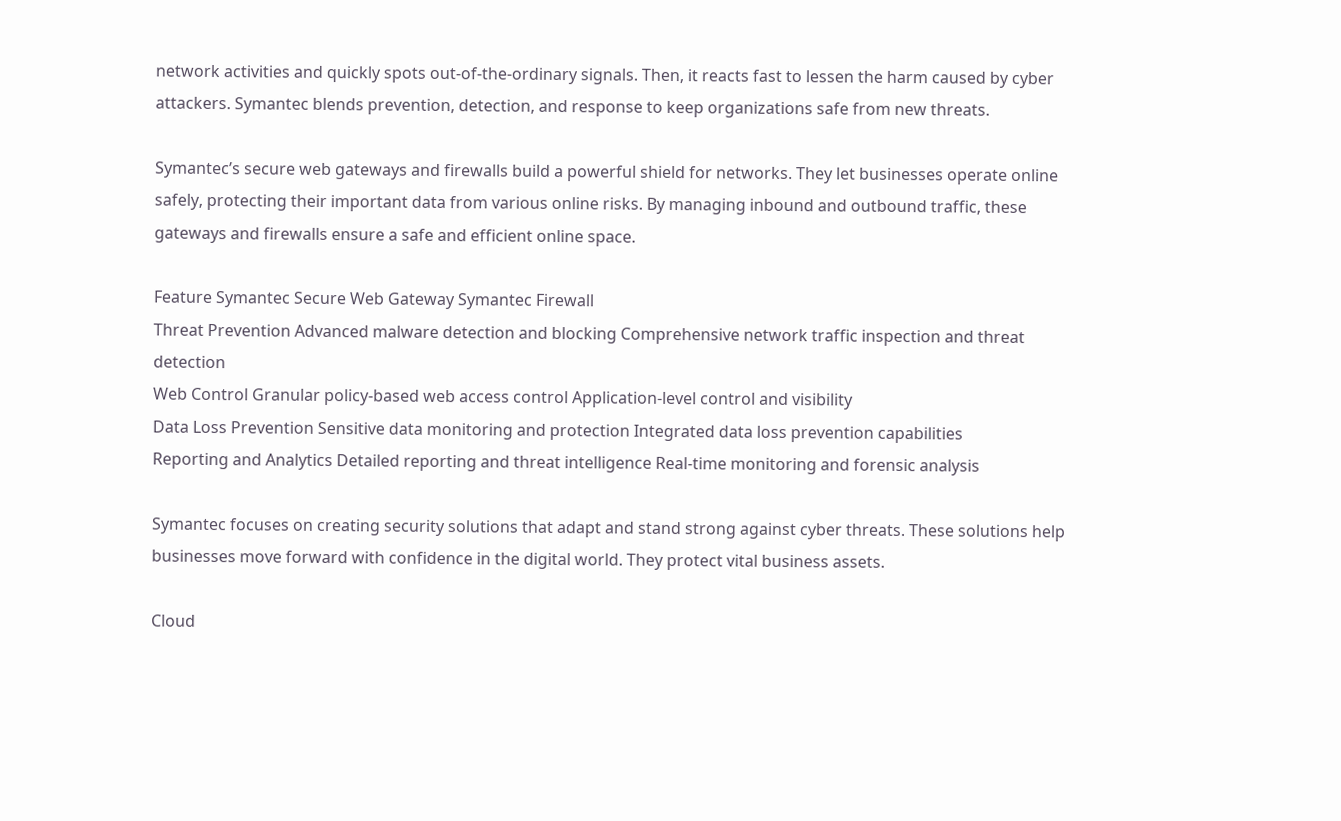network activities and quickly spots out-of-the-ordinary signals. Then, it reacts fast to lessen the harm caused by cyber attackers. Symantec blends prevention, detection, and response to keep organizations safe from new threats.

Symantec’s secure web gateways and firewalls build a powerful shield for networks. They let businesses operate online safely, protecting their important data from various online risks. By managing inbound and outbound traffic, these gateways and firewalls ensure a safe and efficient online space.

Feature Symantec Secure Web Gateway Symantec Firewall
Threat Prevention Advanced malware detection and blocking Comprehensive network traffic inspection and threat detection
Web Control Granular policy-based web access control Application-level control and visibility
Data Loss Prevention Sensitive data monitoring and protection Integrated data loss prevention capabilities
Reporting and Analytics Detailed reporting and threat intelligence Real-time monitoring and forensic analysis

Symantec focuses on creating security solutions that adapt and stand strong against cyber threats. These solutions help businesses move forward with confidence in the digital world. They protect vital business assets.

Cloud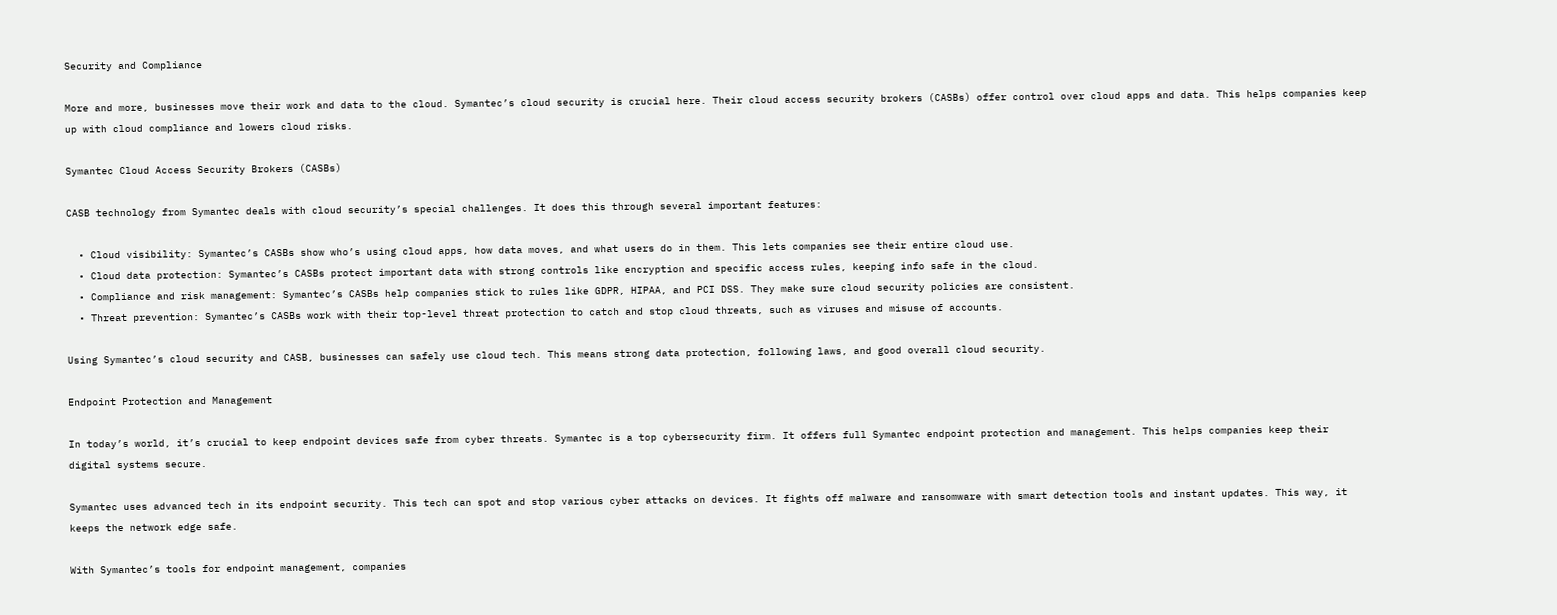Security and Compliance

More and more, businesses move their work and data to the cloud. Symantec’s cloud security is crucial here. Their cloud access security brokers (CASBs) offer control over cloud apps and data. This helps companies keep up with cloud compliance and lowers cloud risks.

Symantec Cloud Access Security Brokers (CASBs)

CASB technology from Symantec deals with cloud security’s special challenges. It does this through several important features:

  • Cloud visibility: Symantec’s CASBs show who’s using cloud apps, how data moves, and what users do in them. This lets companies see their entire cloud use.
  • Cloud data protection: Symantec’s CASBs protect important data with strong controls like encryption and specific access rules, keeping info safe in the cloud.
  • Compliance and risk management: Symantec’s CASBs help companies stick to rules like GDPR, HIPAA, and PCI DSS. They make sure cloud security policies are consistent.
  • Threat prevention: Symantec’s CASBs work with their top-level threat protection to catch and stop cloud threats, such as viruses and misuse of accounts.

Using Symantec’s cloud security and CASB, businesses can safely use cloud tech. This means strong data protection, following laws, and good overall cloud security.

Endpoint Protection and Management

In today’s world, it’s crucial to keep endpoint devices safe from cyber threats. Symantec is a top cybersecurity firm. It offers full Symantec endpoint protection and management. This helps companies keep their digital systems secure.

Symantec uses advanced tech in its endpoint security. This tech can spot and stop various cyber attacks on devices. It fights off malware and ransomware with smart detection tools and instant updates. This way, it keeps the network edge safe.

With Symantec’s tools for endpoint management, companies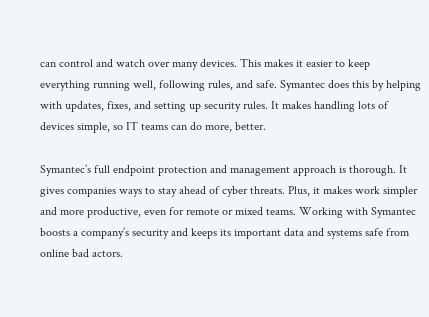can control and watch over many devices. This makes it easier to keep everything running well, following rules, and safe. Symantec does this by helping with updates, fixes, and setting up security rules. It makes handling lots of devices simple, so IT teams can do more, better.

Symantec’s full endpoint protection and management approach is thorough. It gives companies ways to stay ahead of cyber threats. Plus, it makes work simpler and more productive, even for remote or mixed teams. Working with Symantec boosts a company’s security and keeps its important data and systems safe from online bad actors.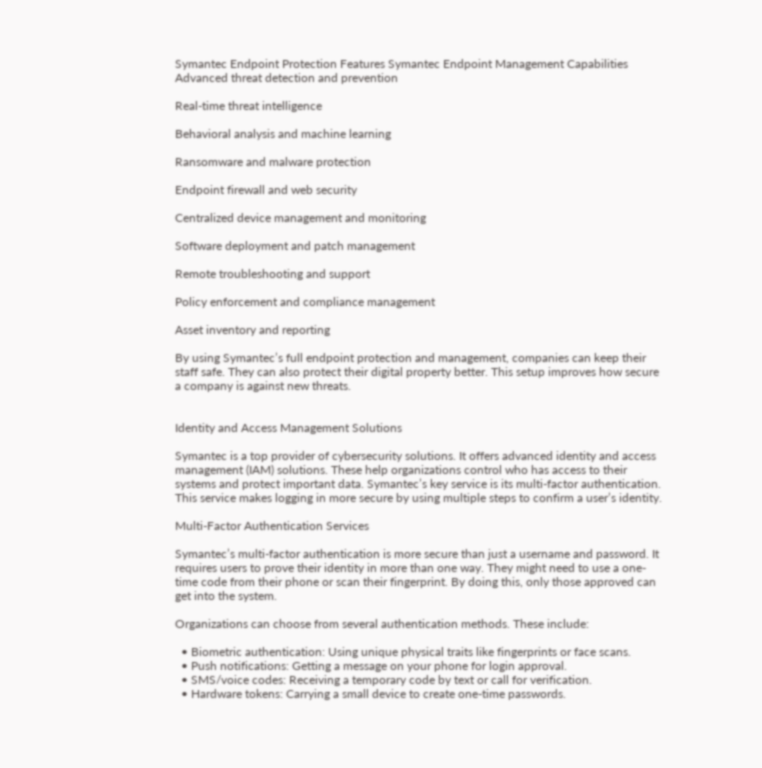Symantec Endpoint Protection Features Symantec Endpoint Management Capabilities
Advanced threat detection and prevention

Real-time threat intelligence

Behavioral analysis and machine learning

Ransomware and malware protection

Endpoint firewall and web security

Centralized device management and monitoring

Software deployment and patch management

Remote troubleshooting and support

Policy enforcement and compliance management

Asset inventory and reporting

By using Symantec’s full endpoint protection and management, companies can keep their staff safe. They can also protect their digital property better. This setup improves how secure a company is against new threats.


Identity and Access Management Solutions

Symantec is a top provider of cybersecurity solutions. It offers advanced identity and access management (IAM) solutions. These help organizations control who has access to their systems and protect important data. Symantec’s key service is its multi-factor authentication. This service makes logging in more secure by using multiple steps to confirm a user’s identity.

Multi-Factor Authentication Services

Symantec’s multi-factor authentication is more secure than just a username and password. It requires users to prove their identity in more than one way. They might need to use a one-time code from their phone or scan their fingerprint. By doing this, only those approved can get into the system.

Organizations can choose from several authentication methods. These include:

  • Biometric authentication: Using unique physical traits like fingerprints or face scans.
  • Push notifications: Getting a message on your phone for login approval.
  • SMS/voice codes: Receiving a temporary code by text or call for verification.
  • Hardware tokens: Carrying a small device to create one-time passwords.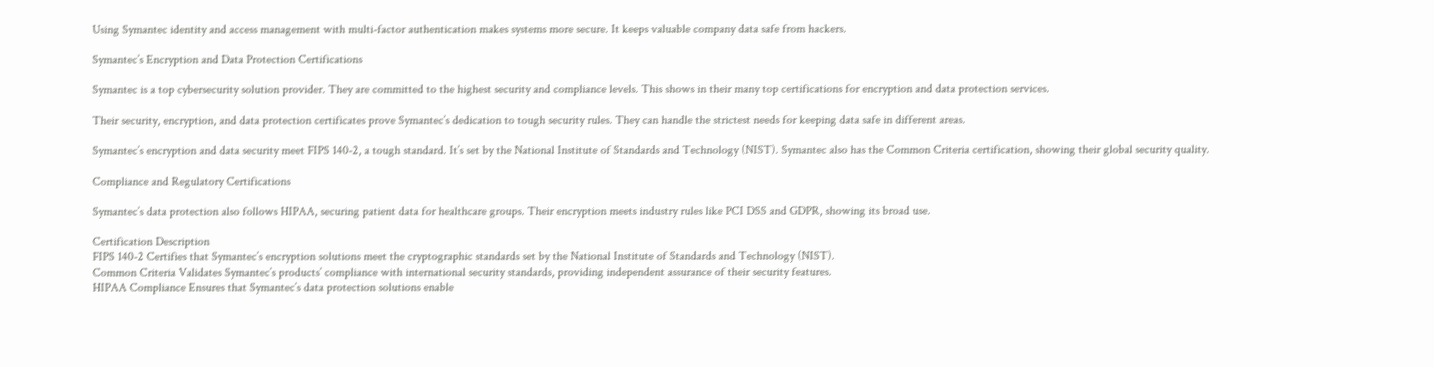Using Symantec identity and access management with multi-factor authentication makes systems more secure. It keeps valuable company data safe from hackers.

Symantec’s Encryption and Data Protection Certifications

Symantec is a top cybersecurity solution provider. They are committed to the highest security and compliance levels. This shows in their many top certifications for encryption and data protection services.

Their security, encryption, and data protection certificates prove Symantec’s dedication to tough security rules. They can handle the strictest needs for keeping data safe in different areas.

Symantec’s encryption and data security meet FIPS 140-2, a tough standard. It’s set by the National Institute of Standards and Technology (NIST). Symantec also has the Common Criteria certification, showing their global security quality.

Compliance and Regulatory Certifications

Symantec’s data protection also follows HIPAA, securing patient data for healthcare groups. Their encryption meets industry rules like PCI DSS and GDPR, showing its broad use.

Certification Description
FIPS 140-2 Certifies that Symantec’s encryption solutions meet the cryptographic standards set by the National Institute of Standards and Technology (NIST).
Common Criteria Validates Symantec’s products’ compliance with international security standards, providing independent assurance of their security features.
HIPAA Compliance Ensures that Symantec’s data protection solutions enable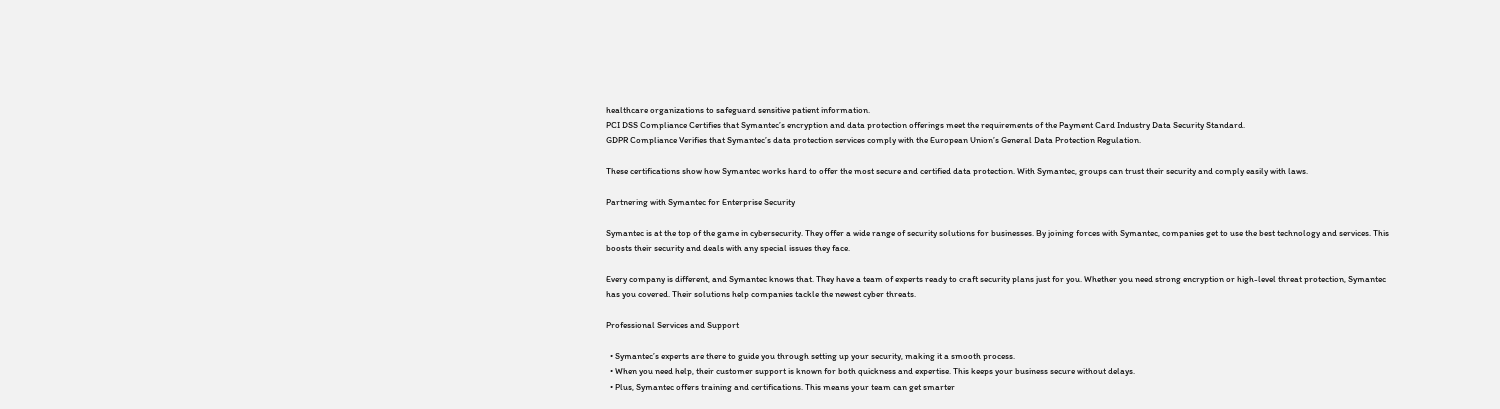healthcare organizations to safeguard sensitive patient information.
PCI DSS Compliance Certifies that Symantec’s encryption and data protection offerings meet the requirements of the Payment Card Industry Data Security Standard.
GDPR Compliance Verifies that Symantec’s data protection services comply with the European Union’s General Data Protection Regulation.

These certifications show how Symantec works hard to offer the most secure and certified data protection. With Symantec, groups can trust their security and comply easily with laws.

Partnering with Symantec for Enterprise Security

Symantec is at the top of the game in cybersecurity. They offer a wide range of security solutions for businesses. By joining forces with Symantec, companies get to use the best technology and services. This boosts their security and deals with any special issues they face.

Every company is different, and Symantec knows that. They have a team of experts ready to craft security plans just for you. Whether you need strong encryption or high-level threat protection, Symantec has you covered. Their solutions help companies tackle the newest cyber threats.

Professional Services and Support

  • Symantec’s experts are there to guide you through setting up your security, making it a smooth process.
  • When you need help, their customer support is known for both quickness and expertise. This keeps your business secure without delays.
  • Plus, Symantec offers training and certifications. This means your team can get smarter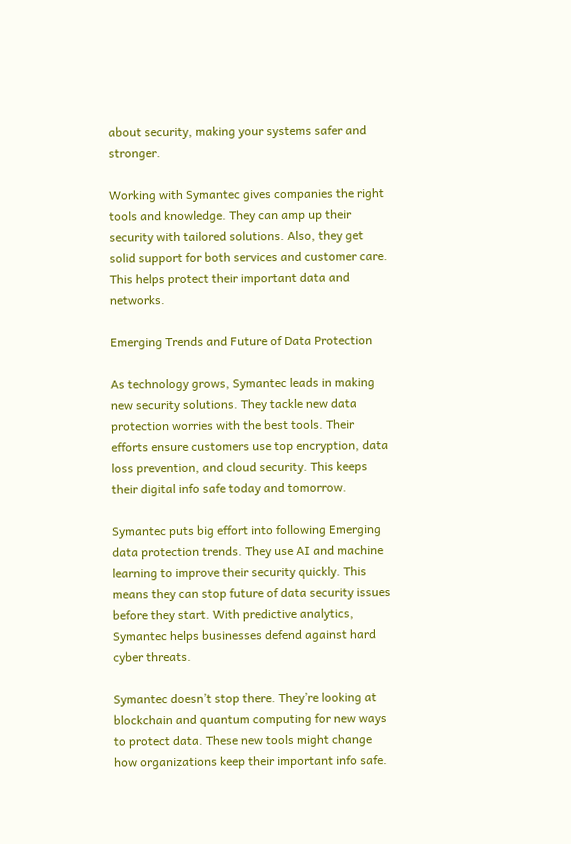about security, making your systems safer and stronger.

Working with Symantec gives companies the right tools and knowledge. They can amp up their security with tailored solutions. Also, they get solid support for both services and customer care. This helps protect their important data and networks.

Emerging Trends and Future of Data Protection

As technology grows, Symantec leads in making new security solutions. They tackle new data protection worries with the best tools. Their efforts ensure customers use top encryption, data loss prevention, and cloud security. This keeps their digital info safe today and tomorrow.

Symantec puts big effort into following Emerging data protection trends. They use AI and machine learning to improve their security quickly. This means they can stop future of data security issues before they start. With predictive analytics, Symantec helps businesses defend against hard cyber threats.

Symantec doesn’t stop there. They’re looking at blockchain and quantum computing for new ways to protect data. These new tools might change how organizations keep their important info safe.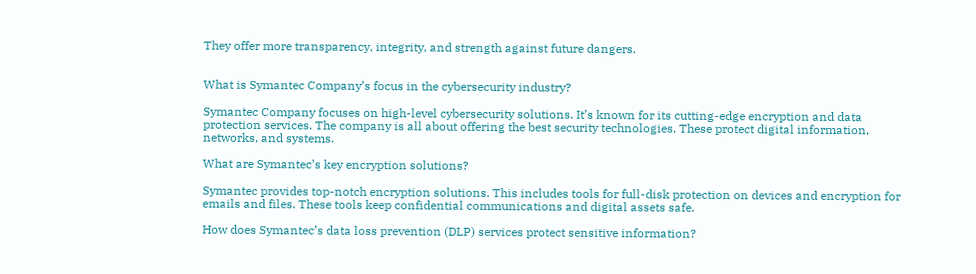They offer more transparency, integrity, and strength against future dangers.


What is Symantec Company’s focus in the cybersecurity industry?

Symantec Company focuses on high-level cybersecurity solutions. It’s known for its cutting-edge encryption and data protection services. The company is all about offering the best security technologies. These protect digital information, networks, and systems.

What are Symantec’s key encryption solutions?

Symantec provides top-notch encryption solutions. This includes tools for full-disk protection on devices and encryption for emails and files. These tools keep confidential communications and digital assets safe.

How does Symantec’s data loss prevention (DLP) services protect sensitive information?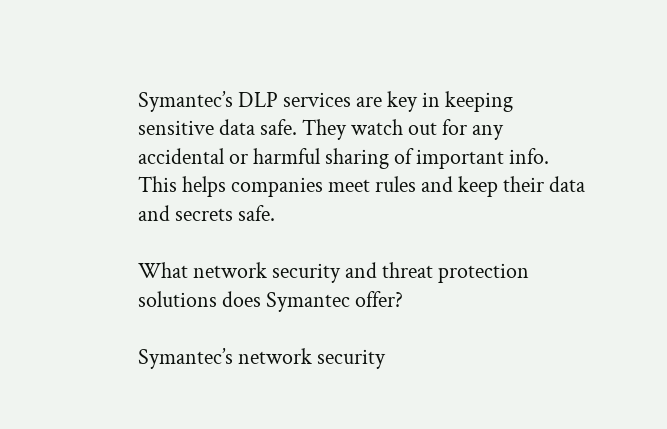Symantec’s DLP services are key in keeping sensitive data safe. They watch out for any accidental or harmful sharing of important info. This helps companies meet rules and keep their data and secrets safe.

What network security and threat protection solutions does Symantec offer?

Symantec’s network security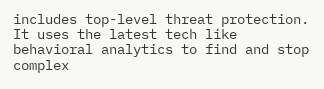includes top-level threat protection. It uses the latest tech like behavioral analytics to find and stop complex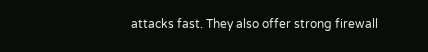attacks fast. They also offer strong firewall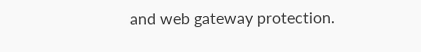and web gateway protection.